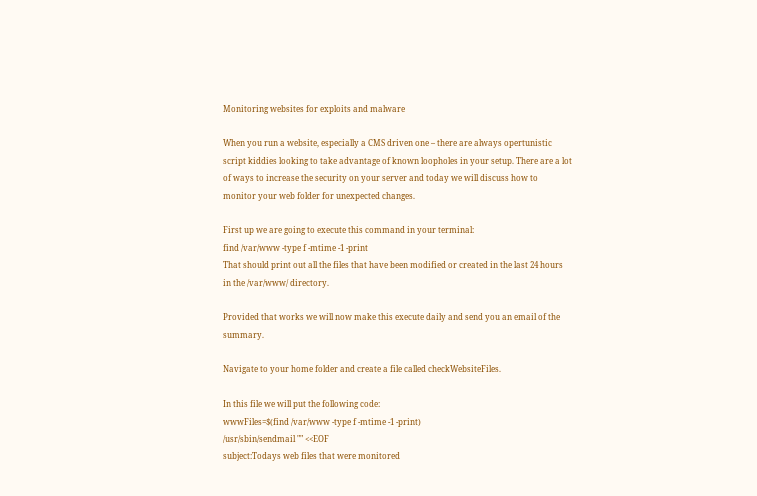Monitoring websites for exploits and malware

When you run a website, especially a CMS driven one – there are always opertunistic script kiddies looking to take advantage of known loopholes in your setup. There are a lot of ways to increase the security on your server and today we will discuss how to monitor your web folder for unexpected changes.

First up we are going to execute this command in your terminal:
find /var/www -type f -mtime -1 -print
That should print out all the files that have been modified or created in the last 24 hours in the /var/www/ directory.

Provided that works we will now make this execute daily and send you an email of the summary.

Navigate to your home folder and create a file called checkWebsiteFiles.

In this file we will put the following code:
wwwFiles=$(find /var/www -type f -mtime -1 -print)
/usr/sbin/sendmail "" <<EOF
subject:Todays web files that were monitored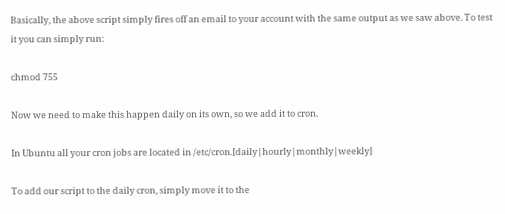Basically, the above script simply fires off an email to your account with the same output as we saw above. To test it you can simply run:

chmod 755

Now we need to make this happen daily on its own, so we add it to cron.

In Ubuntu all your cron jobs are located in /etc/cron.[daily|hourly|monthly|weekly]

To add our script to the daily cron, simply move it to the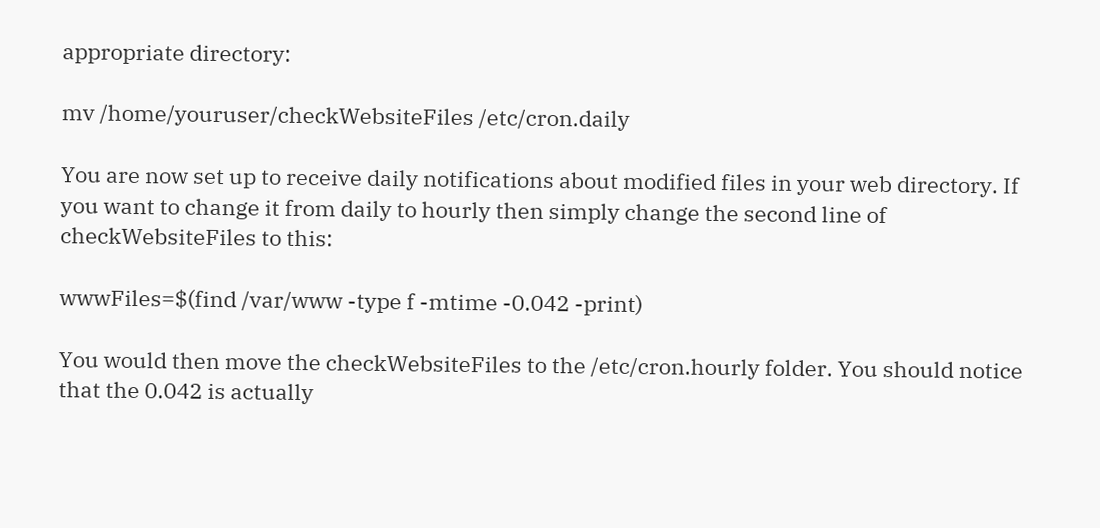appropriate directory:

mv /home/youruser/checkWebsiteFiles /etc/cron.daily

You are now set up to receive daily notifications about modified files in your web directory. If you want to change it from daily to hourly then simply change the second line of checkWebsiteFiles to this:

wwwFiles=$(find /var/www -type f -mtime -0.042 -print)

You would then move the checkWebsiteFiles to the /etc/cron.hourly folder. You should notice that the 0.042 is actually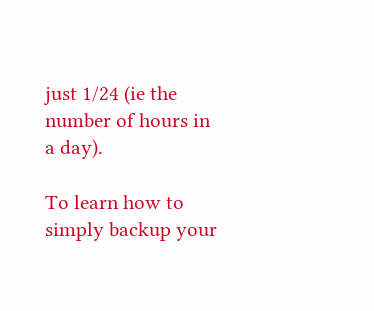just 1/24 (ie the number of hours in a day).

To learn how to simply backup your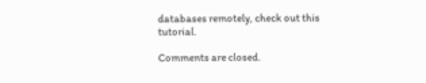databases remotely, check out this tutorial.

Comments are closed.